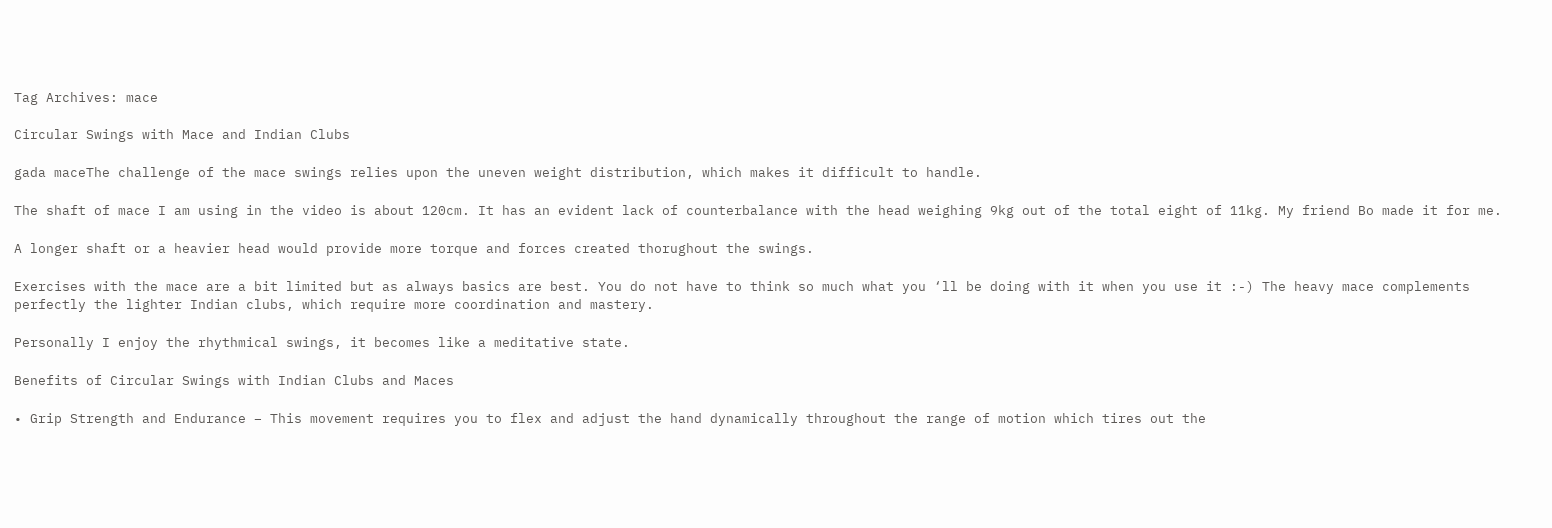Tag Archives: mace

Circular Swings with Mace and Indian Clubs

gada maceThe challenge of the mace swings relies upon the uneven weight distribution, which makes it difficult to handle.

The shaft of mace I am using in the video is about 120cm. It has an evident lack of counterbalance with the head weighing 9kg out of the total eight of 11kg. My friend Bo made it for me.

A longer shaft or a heavier head would provide more torque and forces created thorughout the swings.

Exercises with the mace are a bit limited but as always basics are best. You do not have to think so much what you ‘ll be doing with it when you use it :-) The heavy mace complements perfectly the lighter Indian clubs, which require more coordination and mastery.

Personally I enjoy the rhythmical swings, it becomes like a meditative state.

Benefits of Circular Swings with Indian Clubs and Maces

• Grip Strength and Endurance – This movement requires you to flex and adjust the hand dynamically throughout the range of motion which tires out the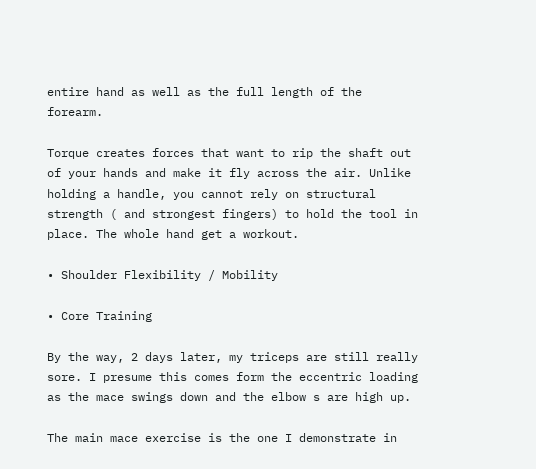entire hand as well as the full length of the forearm.

Torque creates forces that want to rip the shaft out of your hands and make it fly across the air. Unlike holding a handle, you cannot rely on structural strength ( and strongest fingers) to hold the tool in place. The whole hand get a workout.

• Shoulder Flexibility / Mobility

• Core Training

By the way, 2 days later, my triceps are still really sore. I presume this comes form the eccentric loading as the mace swings down and the elbow s are high up.

The main mace exercise is the one I demonstrate in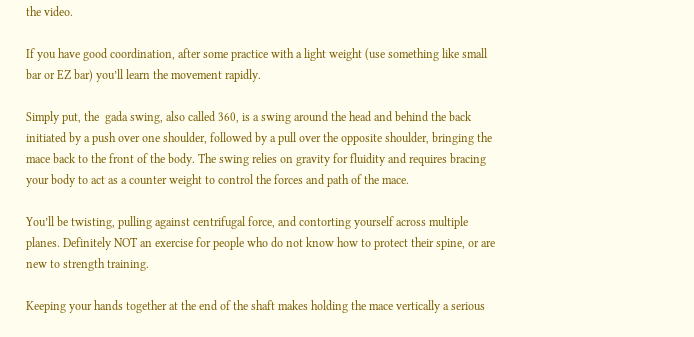the video.

If you have good coordination, after some practice with a light weight (use something like small bar or EZ bar) you’ll learn the movement rapidly.

Simply put, the  gada swing, also called 360, is a swing around the head and behind the back initiated by a push over one shoulder, followed by a pull over the opposite shoulder, bringing the mace back to the front of the body. The swing relies on gravity for fluidity and requires bracing your body to act as a counter weight to control the forces and path of the mace.

You’ll be twisting, pulling against centrifugal force, and contorting yourself across multiple planes. Definitely NOT an exercise for people who do not know how to protect their spine, or are new to strength training.

Keeping your hands together at the end of the shaft makes holding the mace vertically a serious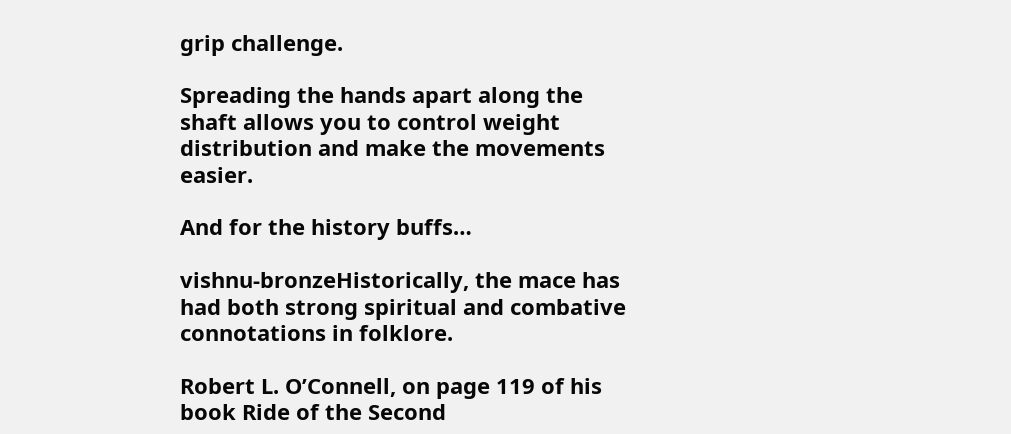grip challenge.

Spreading the hands apart along the shaft allows you to control weight distribution and make the movements easier.

And for the history buffs…

vishnu-bronzeHistorically, the mace has had both strong spiritual and combative connotations in folklore.

Robert L. O’Connell, on page 119 of his book Ride of the Second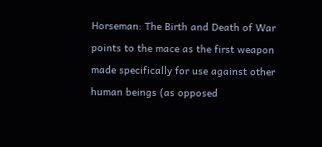Horseman: The Birth and Death of War points to the mace as the first weapon made specifically for use against other human beings (as opposed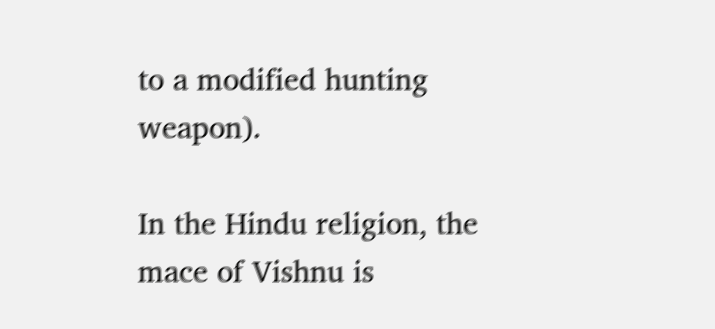to a modified hunting weapon).

In the Hindu religion, the mace of Vishnu is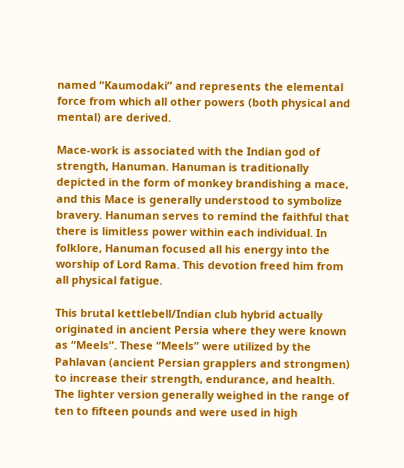named “Kaumodaki” and represents the elemental force from which all other powers (both physical and mental) are derived.

Mace-work is associated with the Indian god of strength, Hanuman. Hanuman is traditionally depicted in the form of monkey brandishing a mace, and this Mace is generally understood to symbolize bravery. Hanuman serves to remind the faithful that there is limitless power within each individual. In folklore, Hanuman focused all his energy into the worship of Lord Rama. This devotion freed him from all physical fatigue.

This brutal kettlebell/Indian club hybrid actually originated in ancient Persia where they were known as “Meels”. These “Meels” were utilized by the Pahlavan (ancient Persian grapplers and strongmen) to increase their strength, endurance, and health. The lighter version generally weighed in the range of ten to fifteen pounds and were used in high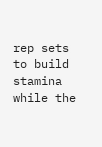rep sets to build stamina while the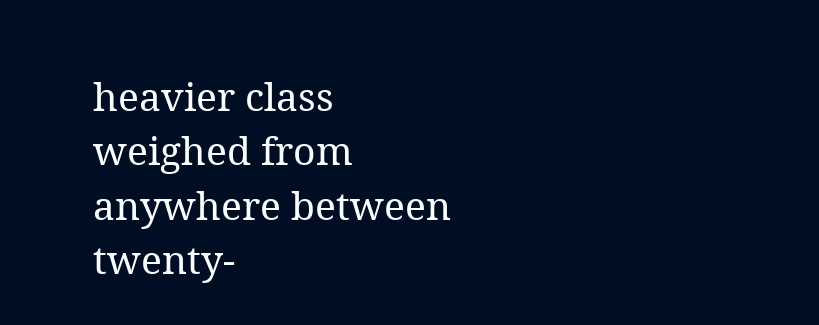heavier class weighed from anywhere between twenty-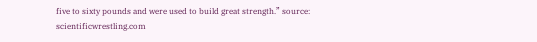five to sixty pounds and were used to build great strength.” source: scientificwrestling.com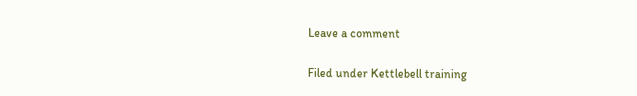Leave a comment

Filed under Kettlebell training